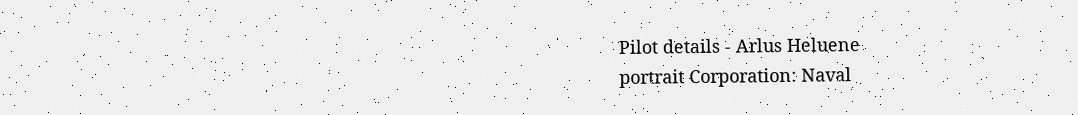Pilot details - Arlus Heluene
portrait Corporation: Naval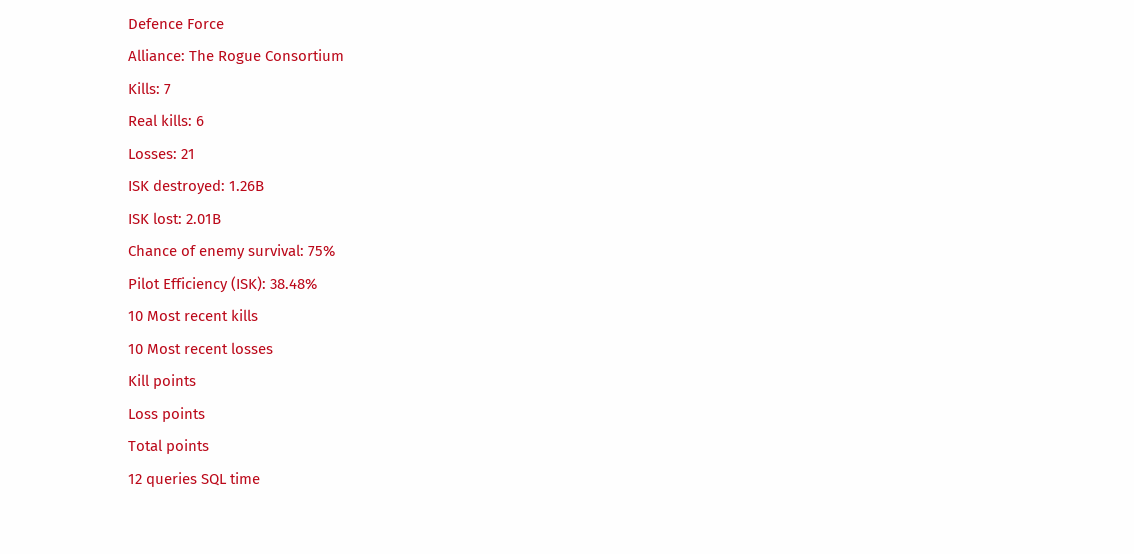Defence Force
Alliance: The Rogue Consortium
Kills: 7
Real kills: 6
Losses: 21
ISK destroyed: 1.26B
ISK lost: 2.01B
Chance of enemy survival: 75%
Pilot Efficiency (ISK): 38.48%
10 Most recent kills
10 Most recent losses
Kill points
Loss points
Total points
12 queries SQL time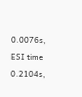0.0076s, ESI time 0.2104s,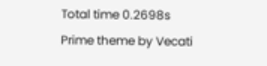Total time 0.2698s
Prime theme by Vecati